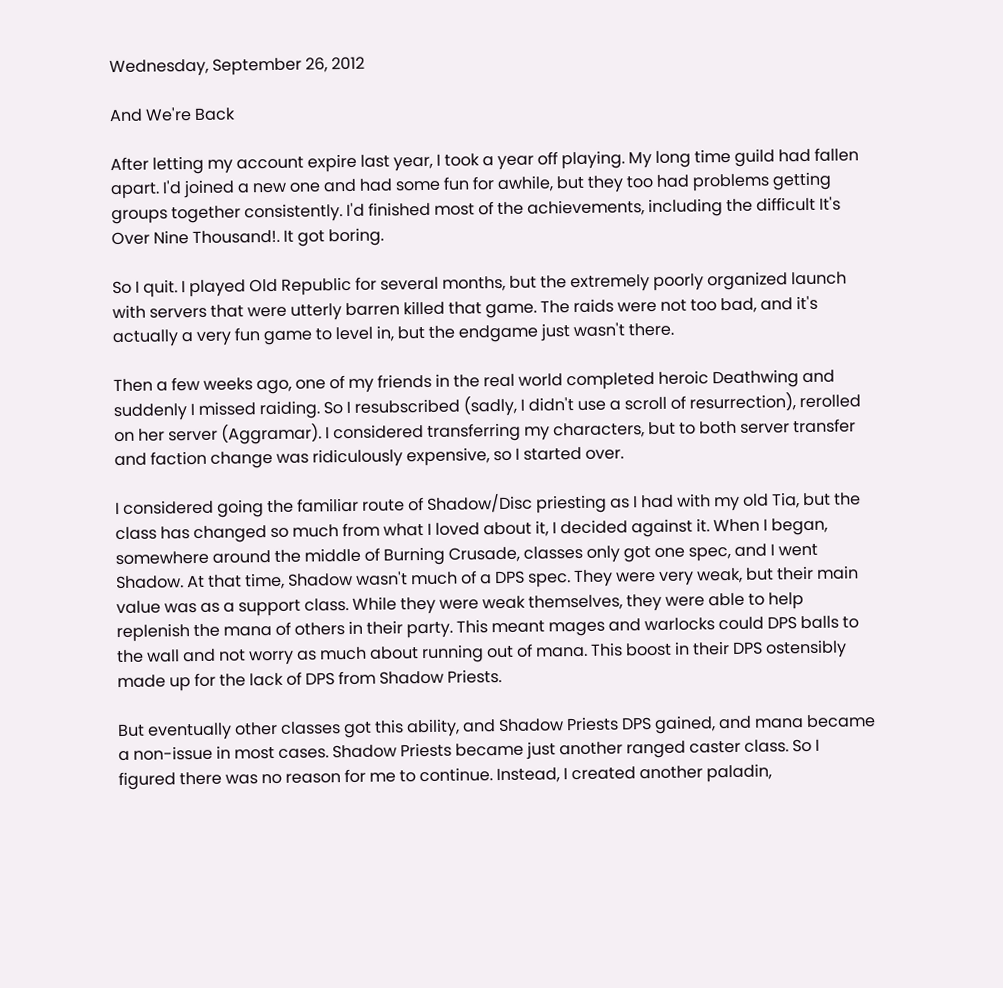Wednesday, September 26, 2012

And We're Back

After letting my account expire last year, I took a year off playing. My long time guild had fallen apart. I'd joined a new one and had some fun for awhile, but they too had problems getting groups together consistently. I'd finished most of the achievements, including the difficult It's Over Nine Thousand!. It got boring.

So I quit. I played Old Republic for several months, but the extremely poorly organized launch with servers that were utterly barren killed that game. The raids were not too bad, and it's actually a very fun game to level in, but the endgame just wasn't there.

Then a few weeks ago, one of my friends in the real world completed heroic Deathwing and suddenly I missed raiding. So I resubscribed (sadly, I didn't use a scroll of resurrection), rerolled on her server (Aggramar). I considered transferring my characters, but to both server transfer and faction change was ridiculously expensive, so I started over.

I considered going the familiar route of Shadow/Disc priesting as I had with my old Tia, but the class has changed so much from what I loved about it, I decided against it. When I began, somewhere around the middle of Burning Crusade, classes only got one spec, and I went Shadow. At that time, Shadow wasn't much of a DPS spec. They were very weak, but their main value was as a support class. While they were weak themselves, they were able to help replenish the mana of others in their party. This meant mages and warlocks could DPS balls to the wall and not worry as much about running out of mana. This boost in their DPS ostensibly made up for the lack of DPS from Shadow Priests.

But eventually other classes got this ability, and Shadow Priests DPS gained, and mana became a non-issue in most cases. Shadow Priests became just another ranged caster class. So I figured there was no reason for me to continue. Instead, I created another paladin,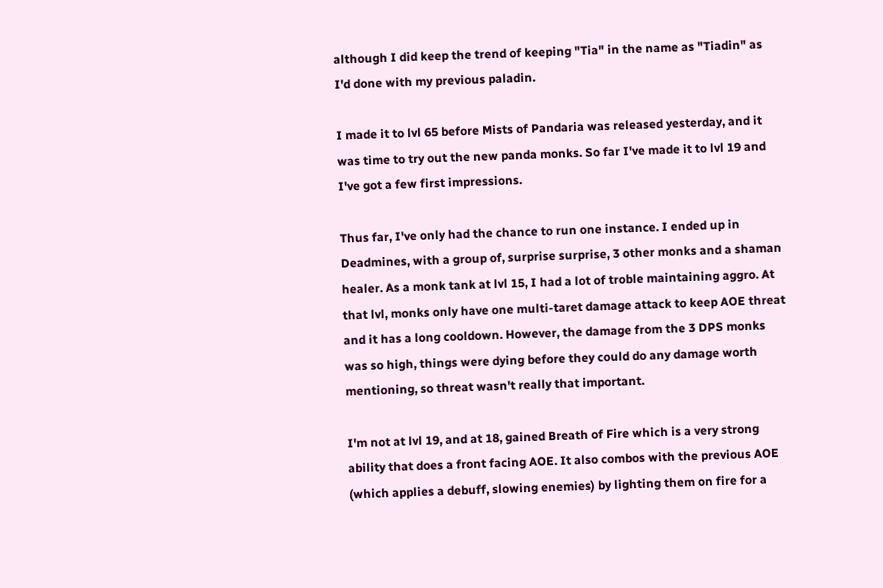although I did keep the trend of keeping "Tia" in the name as "Tiadin" as I'd done with my previous paladin.

I made it to lvl 65 before Mists of Pandaria was released yesterday, and it was time to try out the new panda monks. So far I've made it to lvl 19 and I've got a few first impressions.

Thus far, I've only had the chance to run one instance. I ended up in Deadmines, with a group of, surprise surprise, 3 other monks and a shaman healer. As a monk tank at lvl 15, I had a lot of troble maintaining aggro. At that lvl, monks only have one multi-taret damage attack to keep AOE threat and it has a long cooldown. However, the damage from the 3 DPS monks was so high, things were dying before they could do any damage worth mentioning, so threat wasn't really that important.

I'm not at lvl 19, and at 18, gained Breath of Fire which is a very strong ability that does a front facing AOE. It also combos with the previous AOE (which applies a debuff, slowing enemies) by lighting them on fire for a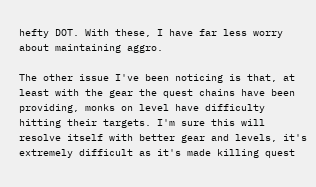hefty DOT. With these, I have far less worry about maintaining aggro.

The other issue I've been noticing is that, at least with the gear the quest chains have been providing, monks on level have difficulty hitting their targets. I'm sure this will resolve itself with better gear and levels, it's extremely difficult as it's made killing quest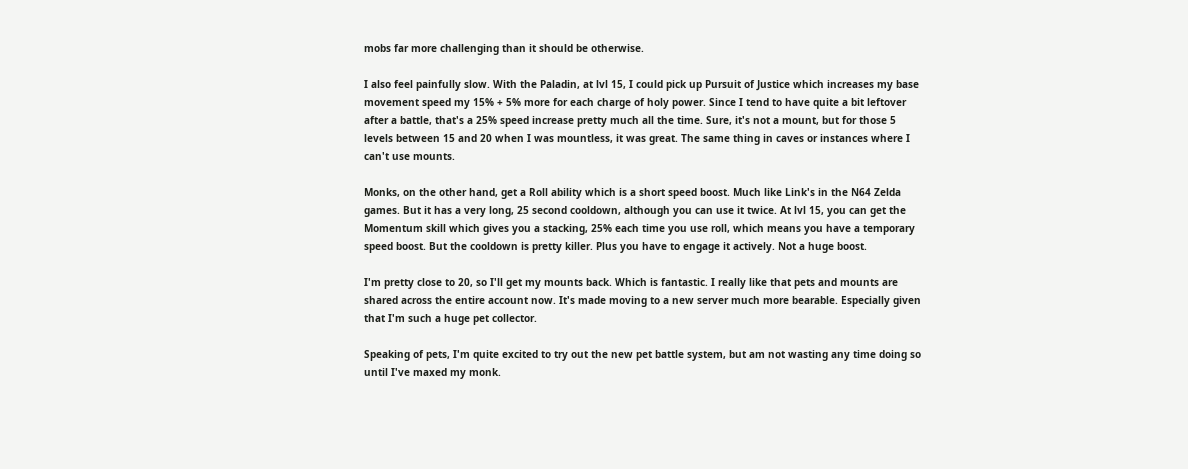mobs far more challenging than it should be otherwise.

I also feel painfully slow. With the Paladin, at lvl 15, I could pick up Pursuit of Justice which increases my base movement speed my 15% + 5% more for each charge of holy power. Since I tend to have quite a bit leftover after a battle, that's a 25% speed increase pretty much all the time. Sure, it's not a mount, but for those 5 levels between 15 and 20 when I was mountless, it was great. The same thing in caves or instances where I can't use mounts.

Monks, on the other hand, get a Roll ability which is a short speed boost. Much like Link's in the N64 Zelda games. But it has a very long, 25 second cooldown, although you can use it twice. At lvl 15, you can get the Momentum skill which gives you a stacking, 25% each time you use roll, which means you have a temporary speed boost. But the cooldown is pretty killer. Plus you have to engage it actively. Not a huge boost.

I'm pretty close to 20, so I'll get my mounts back. Which is fantastic. I really like that pets and mounts are shared across the entire account now. It's made moving to a new server much more bearable. Especially given that I'm such a huge pet collector.

Speaking of pets, I'm quite excited to try out the new pet battle system, but am not wasting any time doing so until I've maxed my monk.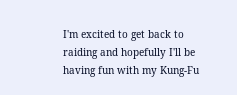I'm excited to get back to raiding and hopefully I'll be having fun with my Kung-Fu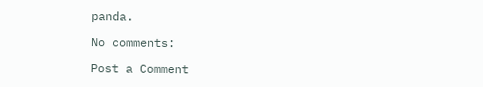panda.

No comments:

Post a Comment